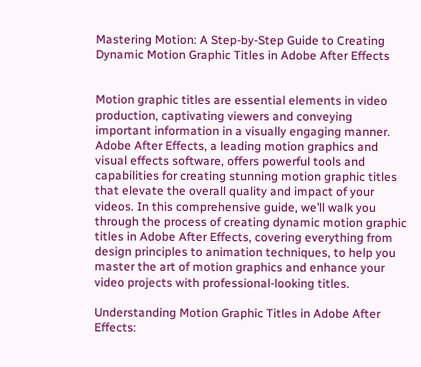Mastering Motion: A Step-by-Step Guide to Creating Dynamic Motion Graphic Titles in Adobe After Effects


Motion graphic titles are essential elements in video production, captivating viewers and conveying important information in a visually engaging manner. Adobe After Effects, a leading motion graphics and visual effects software, offers powerful tools and capabilities for creating stunning motion graphic titles that elevate the overall quality and impact of your videos. In this comprehensive guide, we’ll walk you through the process of creating dynamic motion graphic titles in Adobe After Effects, covering everything from design principles to animation techniques, to help you master the art of motion graphics and enhance your video projects with professional-looking titles.

Understanding Motion Graphic Titles in Adobe After Effects: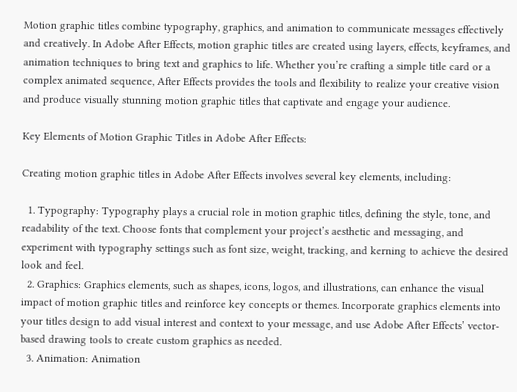Motion graphic titles combine typography, graphics, and animation to communicate messages effectively and creatively. In Adobe After Effects, motion graphic titles are created using layers, effects, keyframes, and animation techniques to bring text and graphics to life. Whether you’re crafting a simple title card or a complex animated sequence, After Effects provides the tools and flexibility to realize your creative vision and produce visually stunning motion graphic titles that captivate and engage your audience.

Key Elements of Motion Graphic Titles in Adobe After Effects:

Creating motion graphic titles in Adobe After Effects involves several key elements, including:

  1. Typography: Typography plays a crucial role in motion graphic titles, defining the style, tone, and readability of the text. Choose fonts that complement your project’s aesthetic and messaging, and experiment with typography settings such as font size, weight, tracking, and kerning to achieve the desired look and feel.
  2. Graphics: Graphics elements, such as shapes, icons, logos, and illustrations, can enhance the visual impact of motion graphic titles and reinforce key concepts or themes. Incorporate graphics elements into your titles design to add visual interest and context to your message, and use Adobe After Effects’ vector-based drawing tools to create custom graphics as needed.
  3. Animation: Animation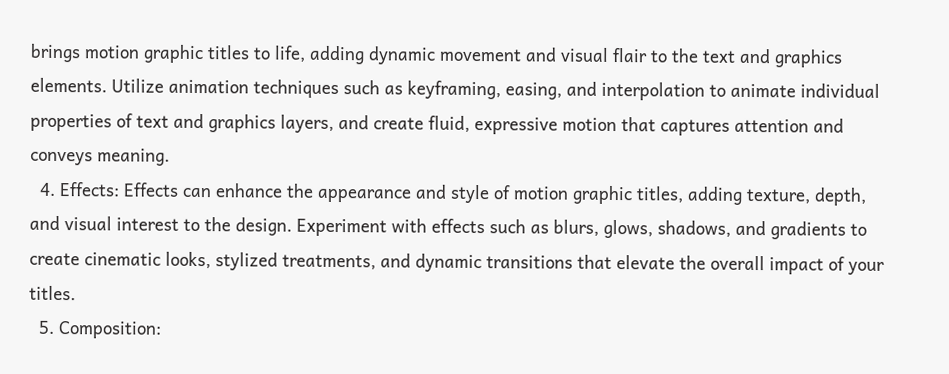brings motion graphic titles to life, adding dynamic movement and visual flair to the text and graphics elements. Utilize animation techniques such as keyframing, easing, and interpolation to animate individual properties of text and graphics layers, and create fluid, expressive motion that captures attention and conveys meaning.
  4. Effects: Effects can enhance the appearance and style of motion graphic titles, adding texture, depth, and visual interest to the design. Experiment with effects such as blurs, glows, shadows, and gradients to create cinematic looks, stylized treatments, and dynamic transitions that elevate the overall impact of your titles.
  5. Composition: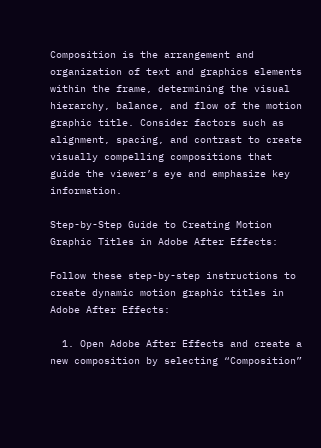Composition is the arrangement and organization of text and graphics elements within the frame, determining the visual hierarchy, balance, and flow of the motion graphic title. Consider factors such as alignment, spacing, and contrast to create visually compelling compositions that guide the viewer’s eye and emphasize key information.

Step-by-Step Guide to Creating Motion Graphic Titles in Adobe After Effects:

Follow these step-by-step instructions to create dynamic motion graphic titles in Adobe After Effects:

  1. Open Adobe After Effects and create a new composition by selecting “Composition”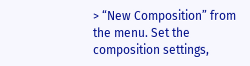> “New Composition” from the menu. Set the composition settings,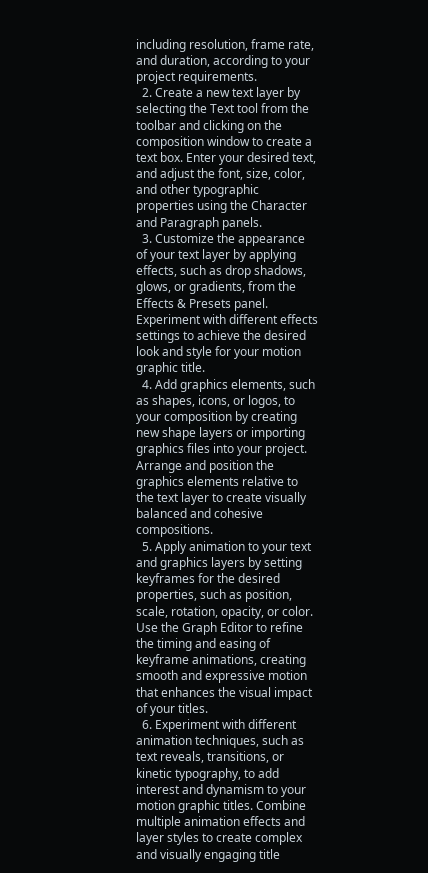including resolution, frame rate, and duration, according to your project requirements.
  2. Create a new text layer by selecting the Text tool from the toolbar and clicking on the composition window to create a text box. Enter your desired text, and adjust the font, size, color, and other typographic properties using the Character and Paragraph panels.
  3. Customize the appearance of your text layer by applying effects, such as drop shadows, glows, or gradients, from the Effects & Presets panel. Experiment with different effects settings to achieve the desired look and style for your motion graphic title.
  4. Add graphics elements, such as shapes, icons, or logos, to your composition by creating new shape layers or importing graphics files into your project. Arrange and position the graphics elements relative to the text layer to create visually balanced and cohesive compositions.
  5. Apply animation to your text and graphics layers by setting keyframes for the desired properties, such as position, scale, rotation, opacity, or color. Use the Graph Editor to refine the timing and easing of keyframe animations, creating smooth and expressive motion that enhances the visual impact of your titles.
  6. Experiment with different animation techniques, such as text reveals, transitions, or kinetic typography, to add interest and dynamism to your motion graphic titles. Combine multiple animation effects and layer styles to create complex and visually engaging title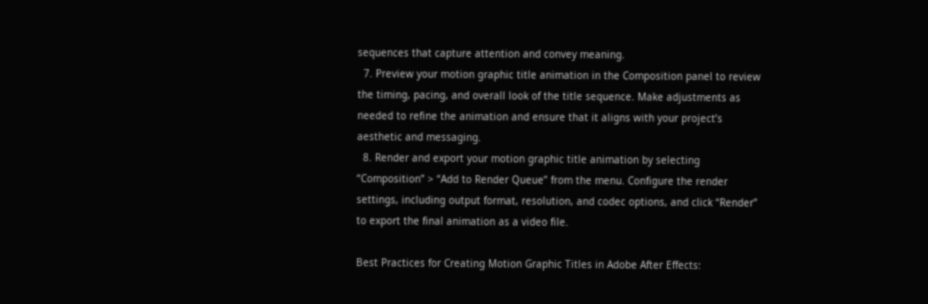sequences that capture attention and convey meaning.
  7. Preview your motion graphic title animation in the Composition panel to review the timing, pacing, and overall look of the title sequence. Make adjustments as needed to refine the animation and ensure that it aligns with your project’s aesthetic and messaging.
  8. Render and export your motion graphic title animation by selecting “Composition” > “Add to Render Queue” from the menu. Configure the render settings, including output format, resolution, and codec options, and click “Render” to export the final animation as a video file.

Best Practices for Creating Motion Graphic Titles in Adobe After Effects: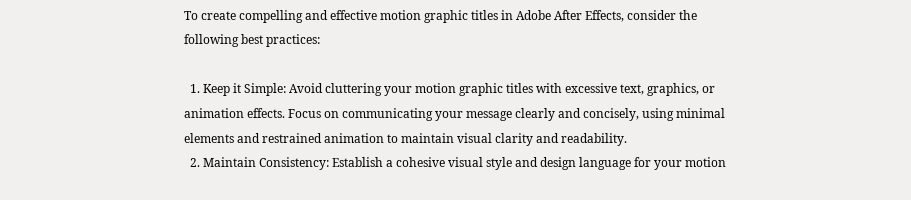To create compelling and effective motion graphic titles in Adobe After Effects, consider the following best practices:

  1. Keep it Simple: Avoid cluttering your motion graphic titles with excessive text, graphics, or animation effects. Focus on communicating your message clearly and concisely, using minimal elements and restrained animation to maintain visual clarity and readability.
  2. Maintain Consistency: Establish a cohesive visual style and design language for your motion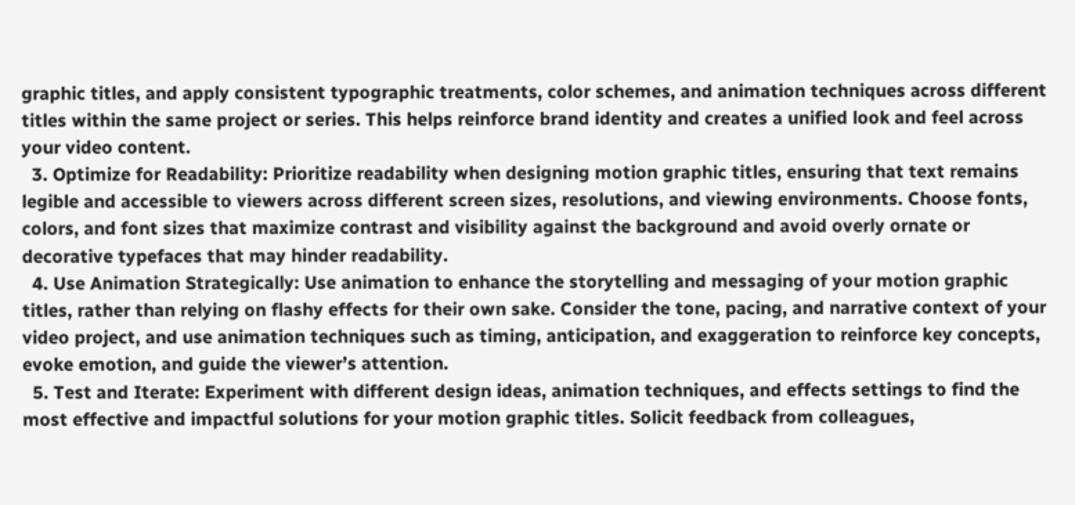graphic titles, and apply consistent typographic treatments, color schemes, and animation techniques across different titles within the same project or series. This helps reinforce brand identity and creates a unified look and feel across your video content.
  3. Optimize for Readability: Prioritize readability when designing motion graphic titles, ensuring that text remains legible and accessible to viewers across different screen sizes, resolutions, and viewing environments. Choose fonts, colors, and font sizes that maximize contrast and visibility against the background and avoid overly ornate or decorative typefaces that may hinder readability.
  4. Use Animation Strategically: Use animation to enhance the storytelling and messaging of your motion graphic titles, rather than relying on flashy effects for their own sake. Consider the tone, pacing, and narrative context of your video project, and use animation techniques such as timing, anticipation, and exaggeration to reinforce key concepts, evoke emotion, and guide the viewer’s attention.
  5. Test and Iterate: Experiment with different design ideas, animation techniques, and effects settings to find the most effective and impactful solutions for your motion graphic titles. Solicit feedback from colleagues,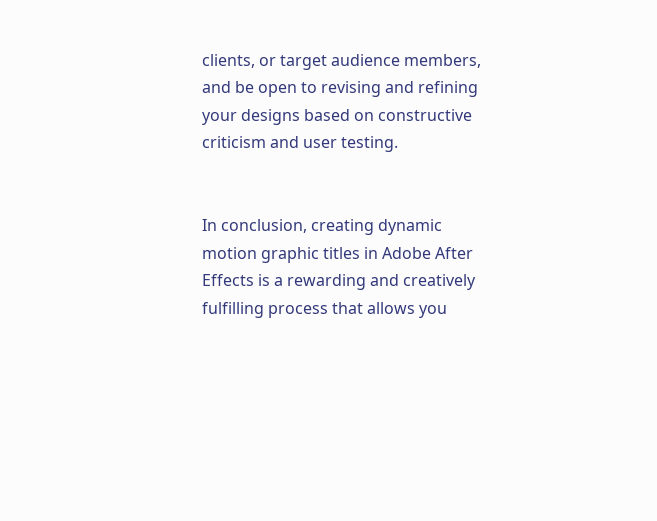clients, or target audience members, and be open to revising and refining your designs based on constructive criticism and user testing.


In conclusion, creating dynamic motion graphic titles in Adobe After Effects is a rewarding and creatively fulfilling process that allows you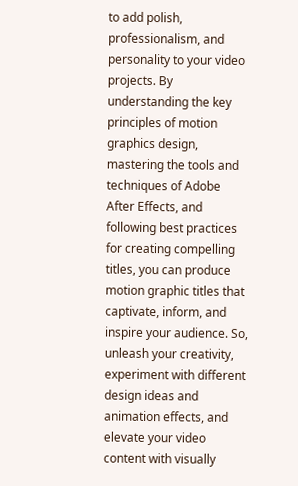to add polish, professionalism, and personality to your video projects. By understanding the key principles of motion graphics design, mastering the tools and techniques of Adobe After Effects, and following best practices for creating compelling titles, you can produce motion graphic titles that captivate, inform, and inspire your audience. So, unleash your creativity, experiment with different design ideas and animation effects, and elevate your video content with visually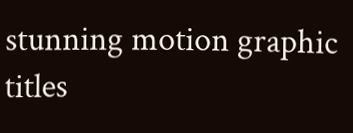stunning motion graphic titles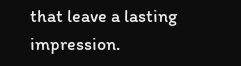that leave a lasting impression.